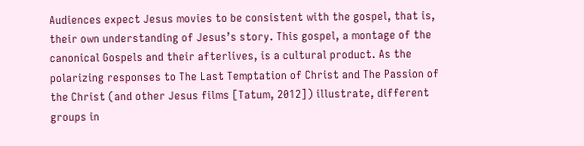Audiences expect Jesus movies to be consistent with the gospel, that is, their own understanding of Jesus’s story. This gospel, a montage of the canonical Gospels and their afterlives, is a cultural product. As the polarizing responses to The Last Temptation of Christ and The Passion of the Christ (and other Jesus films [Tatum, 2012]) illustrate, different groups in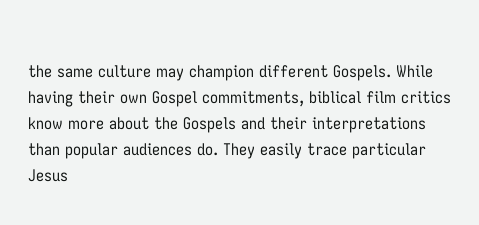the same culture may champion different Gospels. While having their own Gospel commitments, biblical film critics know more about the Gospels and their interpretations than popular audiences do. They easily trace particular Jesus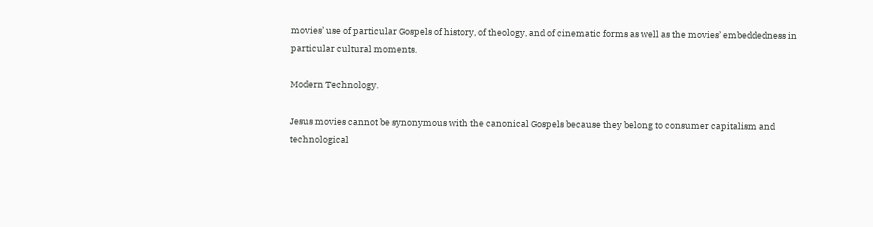movies’ use of particular Gospels of history, of theology, and of cinematic forms as well as the movies’ embeddedness in particular cultural moments.

Modern Technology.

Jesus movies cannot be synonymous with the canonical Gospels because they belong to consumer capitalism and technological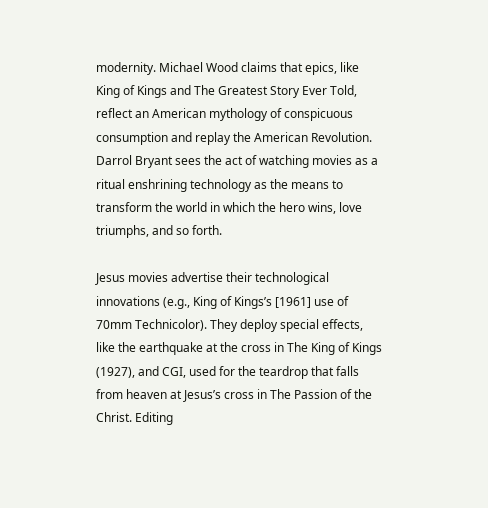modernity. Michael Wood claims that epics, like King of Kings and The Greatest Story Ever Told, reflect an American mythology of conspicuous consumption and replay the American Revolution. Darrol Bryant sees the act of watching movies as a ritual enshrining technology as the means to transform the world in which the hero wins, love triumphs, and so forth.

Jesus movies advertise their technological innovations (e.g., King of Kings’s [1961] use of 70mm Technicolor). They deploy special effects, like the earthquake at the cross in The King of Kings (1927), and CGI, used for the teardrop that falls from heaven at Jesus’s cross in The Passion of the Christ. Editing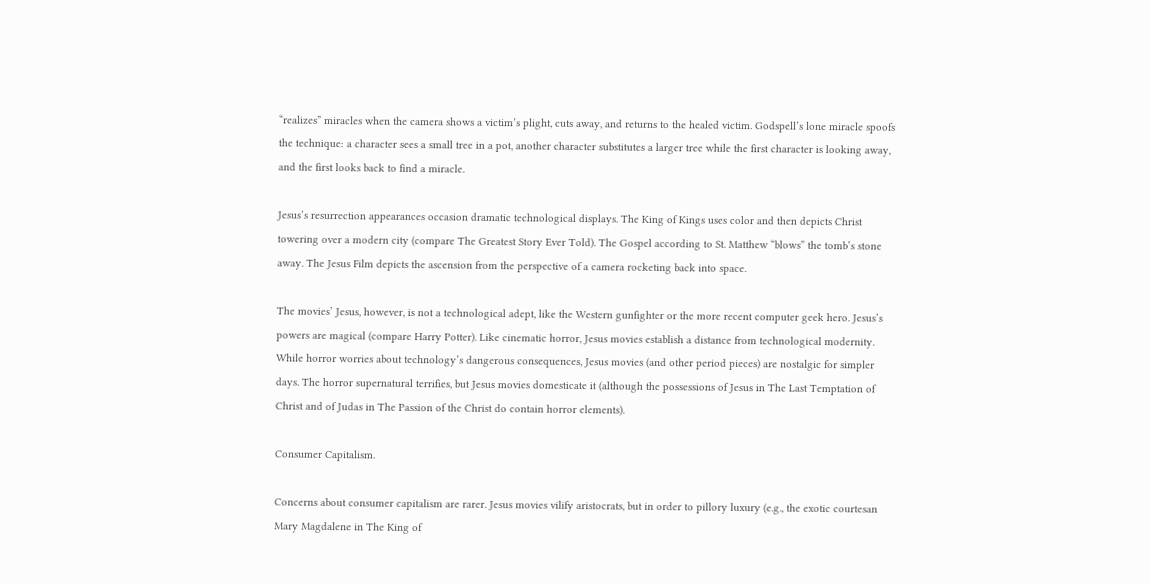“realizes” miracles when the camera shows a victim’s plight, cuts away, and returns to the healed victim. Godspell’s lone miracle spoofs the technique: a character sees a small tree in a pot, another character substitutes a larger tree while the first character is looking away, and the first looks back to find a miracle.

Jesus’s resurrection appearances occasion dramatic technological displays. The King of Kings uses color and then depicts Christ towering over a modern city (compare The Greatest Story Ever Told). The Gospel according to St. Matthew “blows” the tomb’s stone away. The Jesus Film depicts the ascension from the perspective of a camera rocketing back into space.

The movies’ Jesus, however, is not a technological adept, like the Western gunfighter or the more recent computer geek hero. Jesus’s powers are magical (compare Harry Potter). Like cinematic horror, Jesus movies establish a distance from technological modernity. While horror worries about technology’s dangerous consequences, Jesus movies (and other period pieces) are nostalgic for simpler days. The horror supernatural terrifies, but Jesus movies domesticate it (although the possessions of Jesus in The Last Temptation of Christ and of Judas in The Passion of the Christ do contain horror elements).

Consumer Capitalism.

Concerns about consumer capitalism are rarer. Jesus movies vilify aristocrats, but in order to pillory luxury (e.g., the exotic courtesan Mary Magdalene in The King of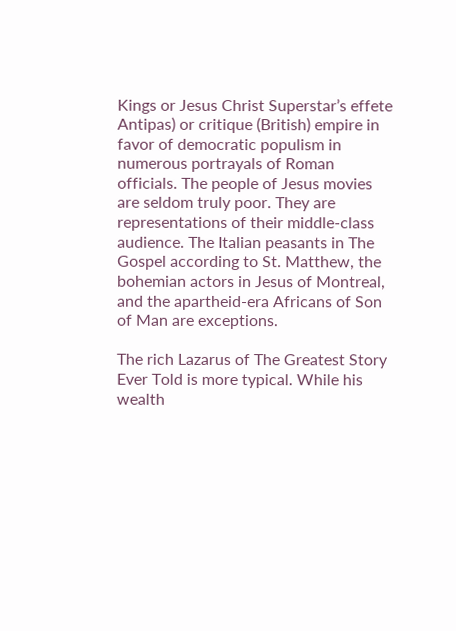Kings or Jesus Christ Superstar’s effete Antipas) or critique (British) empire in favor of democratic populism in numerous portrayals of Roman officials. The people of Jesus movies are seldom truly poor. They are representations of their middle-class audience. The Italian peasants in The Gospel according to St. Matthew, the bohemian actors in Jesus of Montreal, and the apartheid-era Africans of Son of Man are exceptions.

The rich Lazarus of The Greatest Story Ever Told is more typical. While his wealth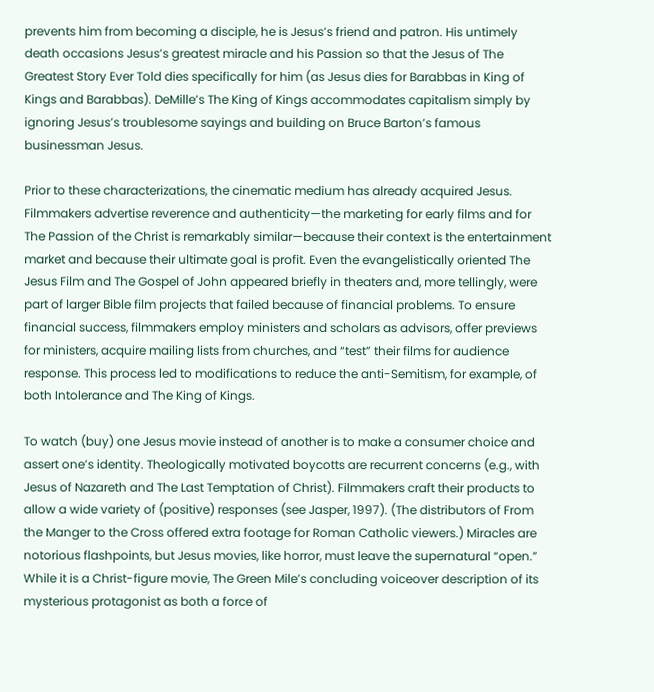prevents him from becoming a disciple, he is Jesus’s friend and patron. His untimely death occasions Jesus’s greatest miracle and his Passion so that the Jesus of The Greatest Story Ever Told dies specifically for him (as Jesus dies for Barabbas in King of Kings and Barabbas). DeMille’s The King of Kings accommodates capitalism simply by ignoring Jesus’s troublesome sayings and building on Bruce Barton’s famous businessman Jesus.

Prior to these characterizations, the cinematic medium has already acquired Jesus. Filmmakers advertise reverence and authenticity—the marketing for early films and for The Passion of the Christ is remarkably similar—because their context is the entertainment market and because their ultimate goal is profit. Even the evangelistically oriented The Jesus Film and The Gospel of John appeared briefly in theaters and, more tellingly, were part of larger Bible film projects that failed because of financial problems. To ensure financial success, filmmakers employ ministers and scholars as advisors, offer previews for ministers, acquire mailing lists from churches, and “test” their films for audience response. This process led to modifications to reduce the anti-Semitism, for example, of both Intolerance and The King of Kings.

To watch (buy) one Jesus movie instead of another is to make a consumer choice and assert one’s identity. Theologically motivated boycotts are recurrent concerns (e.g., with Jesus of Nazareth and The Last Temptation of Christ). Filmmakers craft their products to allow a wide variety of (positive) responses (see Jasper, 1997). (The distributors of From the Manger to the Cross offered extra footage for Roman Catholic viewers.) Miracles are notorious flashpoints, but Jesus movies, like horror, must leave the supernatural “open.” While it is a Christ-figure movie, The Green Mile’s concluding voiceover description of its mysterious protagonist as both a force of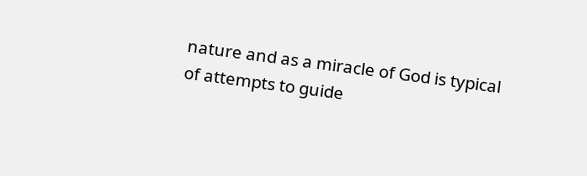nature and as a miracle of God is typical of attempts to guide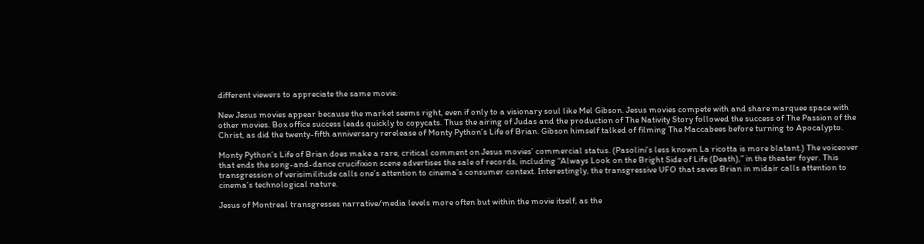different viewers to appreciate the same movie.

New Jesus movies appear because the market seems right, even if only to a visionary soul like Mel Gibson. Jesus movies compete with and share marquee space with other movies. Box office success leads quickly to copycats. Thus the airing of Judas and the production of The Nativity Story followed the success of The Passion of the Christ, as did the twenty-fifth anniversary rerelease of Monty Python’s Life of Brian. Gibson himself talked of filming The Maccabees before turning to Apocalypto.

Monty Python’s Life of Brian does make a rare, critical comment on Jesus movies’ commercial status. (Pasolini’s less known La ricotta is more blatant.) The voiceover that ends the song-and-dance crucifixion scene advertises the sale of records, including “Always Look on the Bright Side of Life (Death),” in the theater foyer. This transgression of verisimilitude calls one’s attention to cinema’s consumer context. Interestingly, the transgressive UFO that saves Brian in midair calls attention to cinema’s technological nature.

Jesus of Montreal transgresses narrative/media levels more often but within the movie itself, as the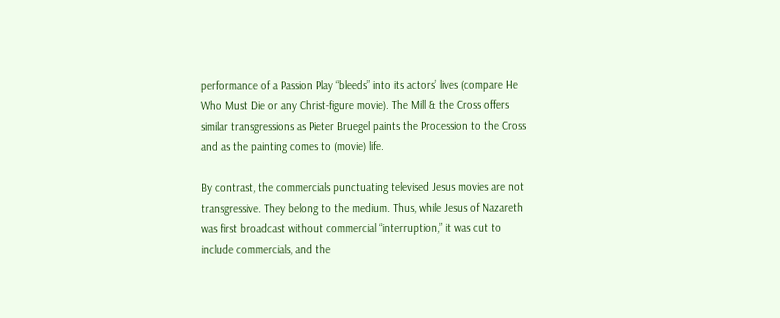performance of a Passion Play “bleeds” into its actors’ lives (compare He Who Must Die or any Christ-figure movie). The Mill & the Cross offers similar transgressions as Pieter Bruegel paints the Procession to the Cross and as the painting comes to (movie) life.

By contrast, the commercials punctuating televised Jesus movies are not transgressive. They belong to the medium. Thus, while Jesus of Nazareth was first broadcast without commercial “interruption,” it was cut to include commercials, and the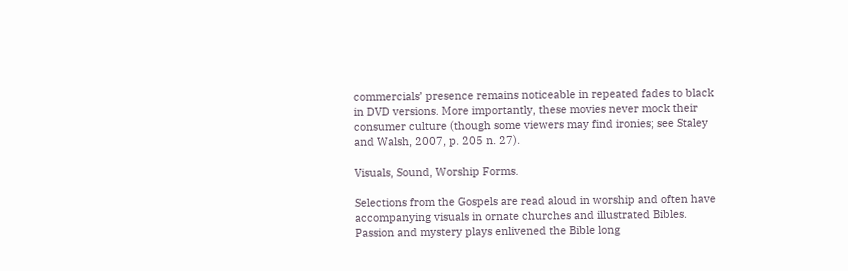commercials’ presence remains noticeable in repeated fades to black in DVD versions. More importantly, these movies never mock their consumer culture (though some viewers may find ironies; see Staley and Walsh, 2007, p. 205 n. 27).

Visuals, Sound, Worship Forms.

Selections from the Gospels are read aloud in worship and often have accompanying visuals in ornate churches and illustrated Bibles. Passion and mystery plays enlivened the Bible long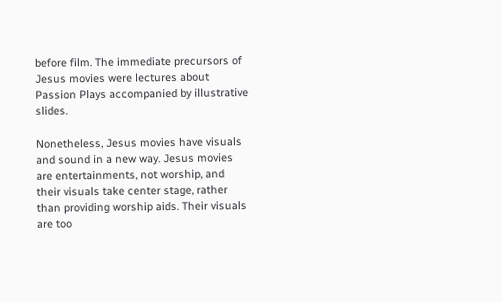before film. The immediate precursors of Jesus movies were lectures about Passion Plays accompanied by illustrative slides.

Nonetheless, Jesus movies have visuals and sound in a new way. Jesus movies are entertainments, not worship, and their visuals take center stage, rather than providing worship aids. Their visuals are too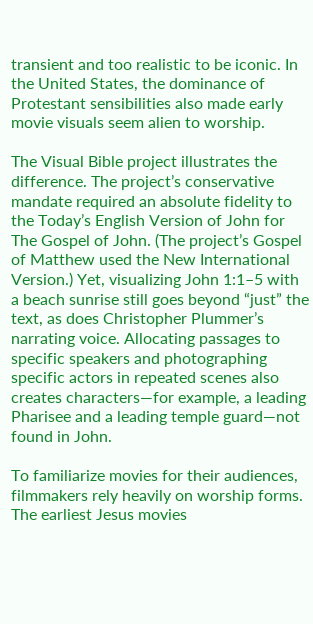transient and too realistic to be iconic. In the United States, the dominance of Protestant sensibilities also made early movie visuals seem alien to worship.

The Visual Bible project illustrates the difference. The project’s conservative mandate required an absolute fidelity to the Today’s English Version of John for The Gospel of John. (The project’s Gospel of Matthew used the New International Version.) Yet, visualizing John 1:1–5 with a beach sunrise still goes beyond “just” the text, as does Christopher Plummer’s narrating voice. Allocating passages to specific speakers and photographing specific actors in repeated scenes also creates characters—for example, a leading Pharisee and a leading temple guard—not found in John.

To familiarize movies for their audiences, filmmakers rely heavily on worship forms. The earliest Jesus movies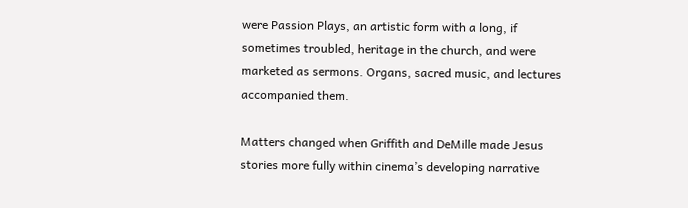were Passion Plays, an artistic form with a long, if sometimes troubled, heritage in the church, and were marketed as sermons. Organs, sacred music, and lectures accompanied them.

Matters changed when Griffith and DeMille made Jesus stories more fully within cinema’s developing narrative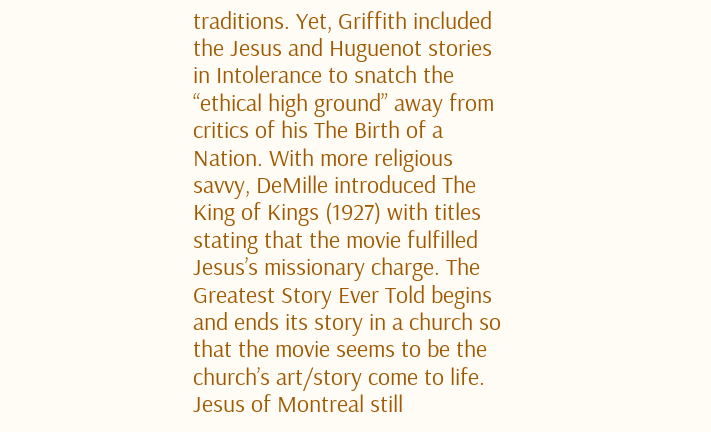traditions. Yet, Griffith included the Jesus and Huguenot stories in Intolerance to snatch the “ethical high ground” away from critics of his The Birth of a Nation. With more religious savvy, DeMille introduced The King of Kings (1927) with titles stating that the movie fulfilled Jesus’s missionary charge. The Greatest Story Ever Told begins and ends its story in a church so that the movie seems to be the church’s art/story come to life. Jesus of Montreal still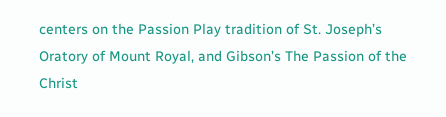centers on the Passion Play tradition of St. Joseph’s Oratory of Mount Royal, and Gibson’s The Passion of the Christ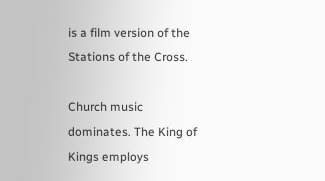is a film version of the Stations of the Cross.

Church music dominates. The King of Kings employs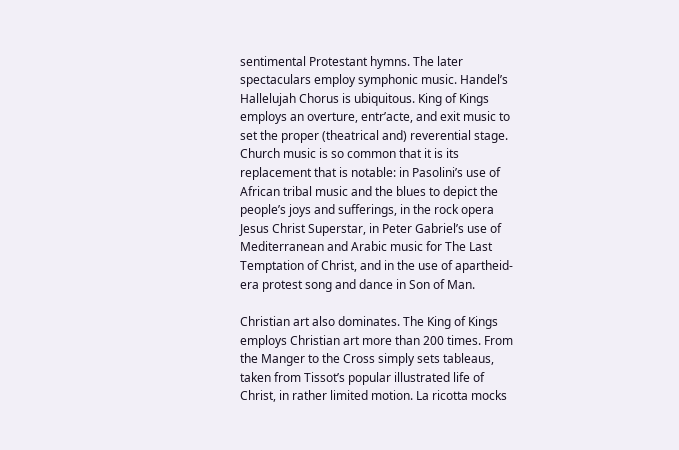sentimental Protestant hymns. The later spectaculars employ symphonic music. Handel’s Hallelujah Chorus is ubiquitous. King of Kings employs an overture, entr’acte, and exit music to set the proper (theatrical and) reverential stage. Church music is so common that it is its replacement that is notable: in Pasolini’s use of African tribal music and the blues to depict the people’s joys and sufferings, in the rock opera Jesus Christ Superstar, in Peter Gabriel’s use of Mediterranean and Arabic music for The Last Temptation of Christ, and in the use of apartheid-era protest song and dance in Son of Man.

Christian art also dominates. The King of Kings employs Christian art more than 200 times. From the Manger to the Cross simply sets tableaus, taken from Tissot’s popular illustrated life of Christ, in rather limited motion. La ricotta mocks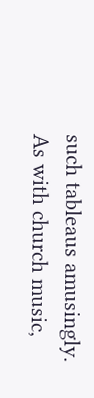such tableaus amusingly. As with church music,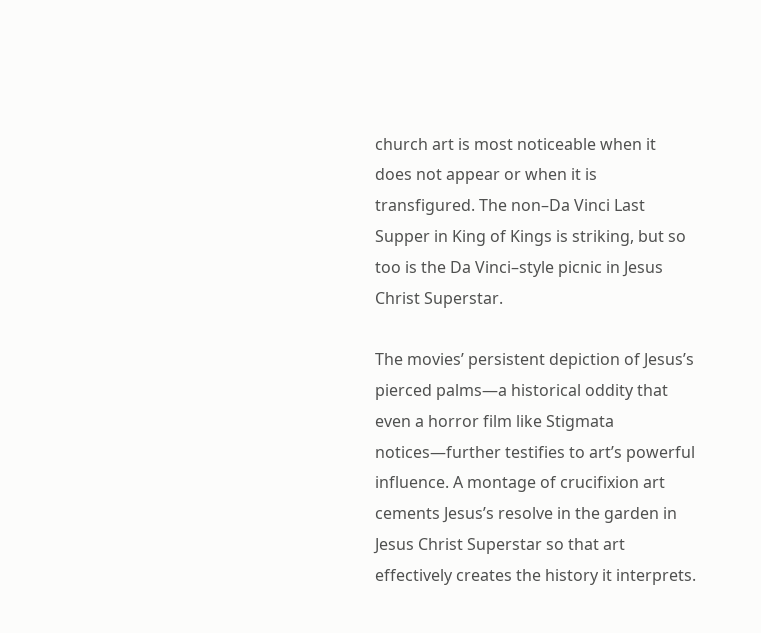church art is most noticeable when it does not appear or when it is transfigured. The non–Da Vinci Last Supper in King of Kings is striking, but so too is the Da Vinci–style picnic in Jesus Christ Superstar.

The movies’ persistent depiction of Jesus’s pierced palms—a historical oddity that even a horror film like Stigmata notices—further testifies to art’s powerful influence. A montage of crucifixion art cements Jesus’s resolve in the garden in Jesus Christ Superstar so that art effectively creates the history it interprets.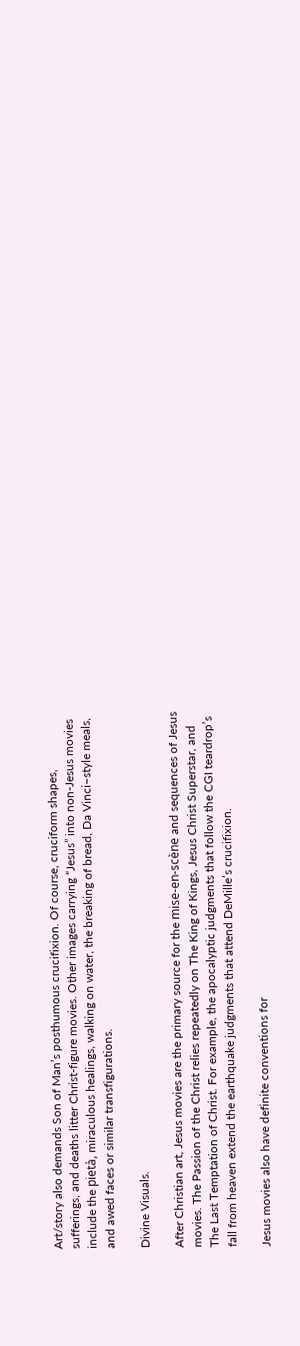Art/story also demands Son of Man’s posthumous crucifixion. Of course, cruciform shapes, sufferings, and deaths litter Christ-figure movies. Other images carrying “Jesus” into non-Jesus movies include the pietà, miraculous healings, walking on water, the breaking of bread, Da Vinci–style meals, and awed faces or similar transfigurations.

Divine Visuals.

After Christian art, Jesus movies are the primary source for the mise-en-scène and sequences of Jesus movies. The Passion of the Christ relies repeatedly on The King of Kings, Jesus Christ Superstar, and The Last Temptation of Christ. For example, the apocalyptic judgments that follow the CGI teardrop’s fall from heaven extend the earthquake judgments that attend DeMille’s crucifixion.

Jesus movies also have definite conventions for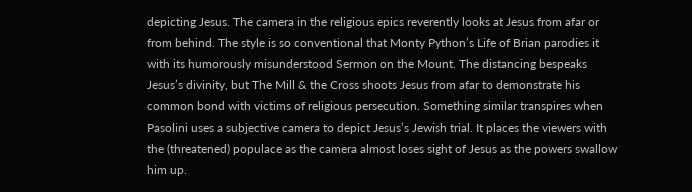depicting Jesus. The camera in the religious epics reverently looks at Jesus from afar or from behind. The style is so conventional that Monty Python’s Life of Brian parodies it with its humorously misunderstood Sermon on the Mount. The distancing bespeaks Jesus’s divinity, but The Mill & the Cross shoots Jesus from afar to demonstrate his common bond with victims of religious persecution. Something similar transpires when Pasolini uses a subjective camera to depict Jesus’s Jewish trial. It places the viewers with the (threatened) populace as the camera almost loses sight of Jesus as the powers swallow him up.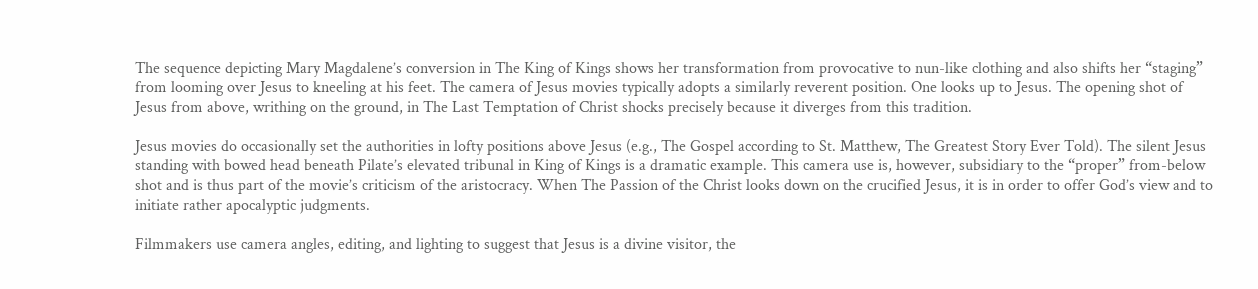The sequence depicting Mary Magdalene’s conversion in The King of Kings shows her transformation from provocative to nun-like clothing and also shifts her “staging” from looming over Jesus to kneeling at his feet. The camera of Jesus movies typically adopts a similarly reverent position. One looks up to Jesus. The opening shot of Jesus from above, writhing on the ground, in The Last Temptation of Christ shocks precisely because it diverges from this tradition.

Jesus movies do occasionally set the authorities in lofty positions above Jesus (e.g., The Gospel according to St. Matthew, The Greatest Story Ever Told). The silent Jesus standing with bowed head beneath Pilate’s elevated tribunal in King of Kings is a dramatic example. This camera use is, however, subsidiary to the “proper” from-below shot and is thus part of the movie’s criticism of the aristocracy. When The Passion of the Christ looks down on the crucified Jesus, it is in order to offer God’s view and to initiate rather apocalyptic judgments.

Filmmakers use camera angles, editing, and lighting to suggest that Jesus is a divine visitor, the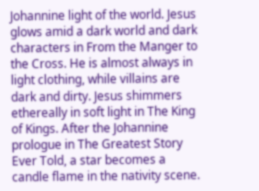Johannine light of the world. Jesus glows amid a dark world and dark characters in From the Manger to the Cross. He is almost always in light clothing, while villains are dark and dirty. Jesus shimmers ethereally in soft light in The King of Kings. After the Johannine prologue in The Greatest Story Ever Told, a star becomes a candle flame in the nativity scene.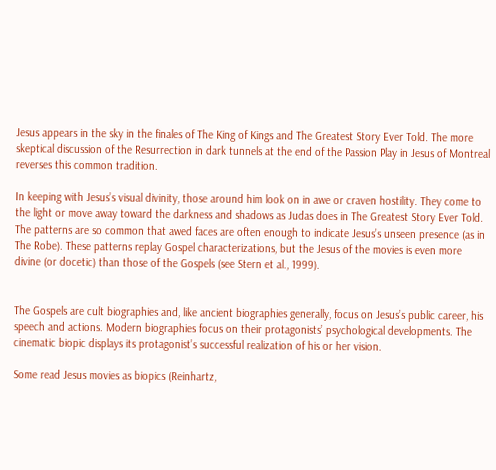Jesus appears in the sky in the finales of The King of Kings and The Greatest Story Ever Told. The more skeptical discussion of the Resurrection in dark tunnels at the end of the Passion Play in Jesus of Montreal reverses this common tradition.

In keeping with Jesus’s visual divinity, those around him look on in awe or craven hostility. They come to the light or move away toward the darkness and shadows as Judas does in The Greatest Story Ever Told. The patterns are so common that awed faces are often enough to indicate Jesus’s unseen presence (as in The Robe). These patterns replay Gospel characterizations, but the Jesus of the movies is even more divine (or docetic) than those of the Gospels (see Stern et al., 1999).


The Gospels are cult biographies and, like ancient biographies generally, focus on Jesus’s public career, his speech and actions. Modern biographies focus on their protagonists’ psychological developments. The cinematic biopic displays its protagonist’s successful realization of his or her vision.

Some read Jesus movies as biopics (Reinhartz,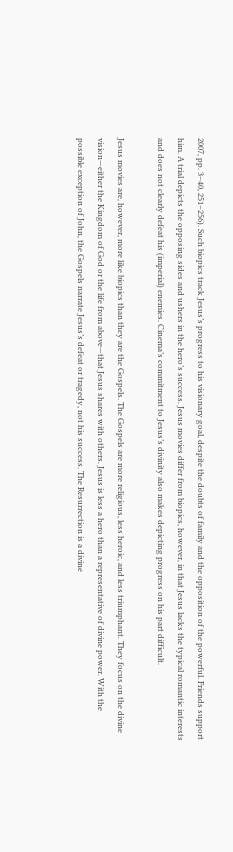2007, pp. 3–40, 251–256). Such biopics track Jesus’s progress to his visionary goal, despite the doubts of family and the opposition of the powerful. Friends support him. A trial depicts the opposing sides and ushers in the hero’s success. Jesus movies differ from biopics, however, in that Jesus lacks the typical romantic interests and does not clearly defeat his (imperial) enemies. Cinema’s commitment to Jesus’s divinity also makes depicting progress on his part difficult.

Jesus movies are, however, more like biopics than they are the Gospels. The Gospels are more religious, less heroic, and less triumphant. They focus on the divine vision—either the Kingdom of God or the life from above—that Jesus shares with others. Jesus is less a hero than a representative of divine power. With the possible exception of John, the Gospels narrate Jesus’s defeat or tragedy, not his success. The Resurrection is a divine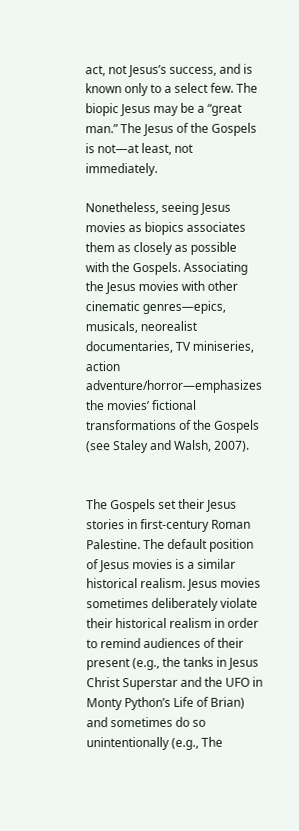act, not Jesus’s success, and is known only to a select few. The biopic Jesus may be a “great man.” The Jesus of the Gospels is not—at least, not immediately.

Nonetheless, seeing Jesus movies as biopics associates them as closely as possible with the Gospels. Associating the Jesus movies with other cinematic genres—epics, musicals, neorealist documentaries, TV miniseries, action adventure/horror—emphasizes the movies’ fictional transformations of the Gospels (see Staley and Walsh, 2007).


The Gospels set their Jesus stories in first-century Roman Palestine. The default position of Jesus movies is a similar historical realism. Jesus movies sometimes deliberately violate their historical realism in order to remind audiences of their present (e.g., the tanks in Jesus Christ Superstar and the UFO in Monty Python’s Life of Brian) and sometimes do so unintentionally (e.g., The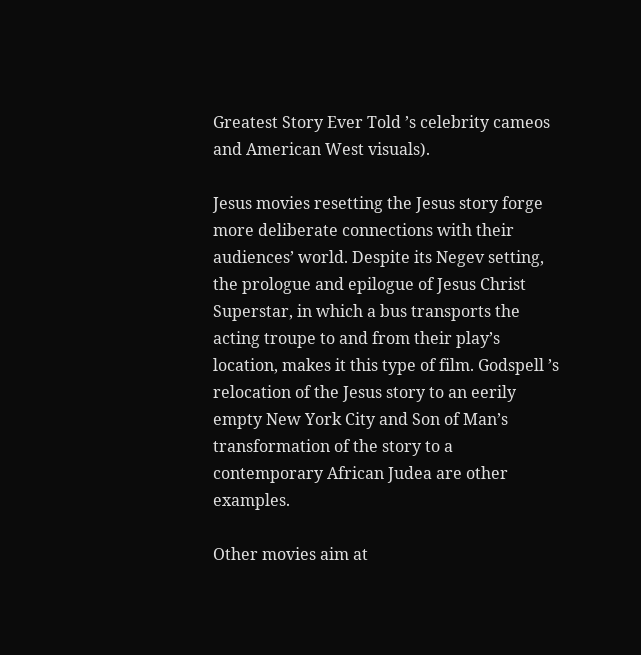Greatest Story Ever Told ’s celebrity cameos and American West visuals).

Jesus movies resetting the Jesus story forge more deliberate connections with their audiences’ world. Despite its Negev setting, the prologue and epilogue of Jesus Christ Superstar, in which a bus transports the acting troupe to and from their play’s location, makes it this type of film. Godspell ’s relocation of the Jesus story to an eerily empty New York City and Son of Man’s transformation of the story to a contemporary African Judea are other examples.

Other movies aim at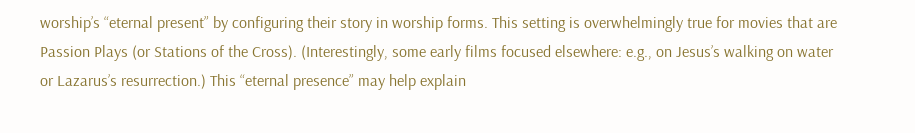worship’s “eternal present” by configuring their story in worship forms. This setting is overwhelmingly true for movies that are Passion Plays (or Stations of the Cross). (Interestingly, some early films focused elsewhere: e.g., on Jesus’s walking on water or Lazarus’s resurrection.) This “eternal presence” may help explain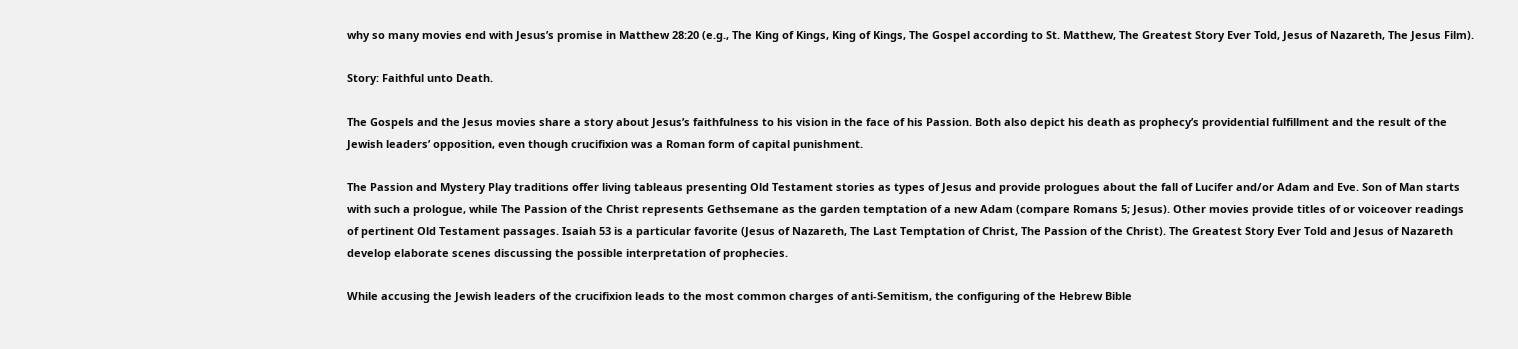why so many movies end with Jesus’s promise in Matthew 28:20 (e.g., The King of Kings, King of Kings, The Gospel according to St. Matthew, The Greatest Story Ever Told, Jesus of Nazareth, The Jesus Film).

Story: Faithful unto Death.

The Gospels and the Jesus movies share a story about Jesus’s faithfulness to his vision in the face of his Passion. Both also depict his death as prophecy’s providential fulfillment and the result of the Jewish leaders’ opposition, even though crucifixion was a Roman form of capital punishment.

The Passion and Mystery Play traditions offer living tableaus presenting Old Testament stories as types of Jesus and provide prologues about the fall of Lucifer and/or Adam and Eve. Son of Man starts with such a prologue, while The Passion of the Christ represents Gethsemane as the garden temptation of a new Adam (compare Romans 5; Jesus). Other movies provide titles of or voiceover readings of pertinent Old Testament passages. Isaiah 53 is a particular favorite (Jesus of Nazareth, The Last Temptation of Christ, The Passion of the Christ). The Greatest Story Ever Told and Jesus of Nazareth develop elaborate scenes discussing the possible interpretation of prophecies.

While accusing the Jewish leaders of the crucifixion leads to the most common charges of anti-Semitism, the configuring of the Hebrew Bible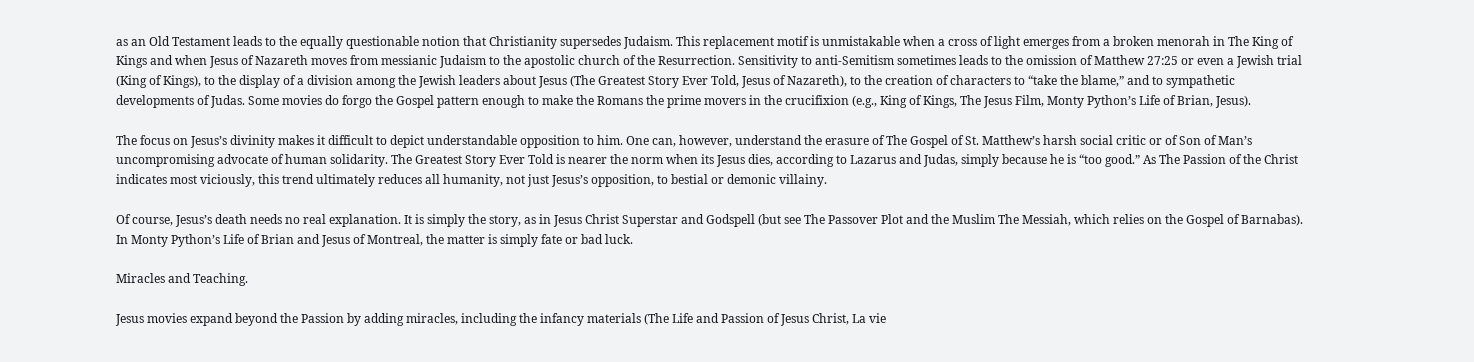as an Old Testament leads to the equally questionable notion that Christianity supersedes Judaism. This replacement motif is unmistakable when a cross of light emerges from a broken menorah in The King of Kings and when Jesus of Nazareth moves from messianic Judaism to the apostolic church of the Resurrection. Sensitivity to anti-Semitism sometimes leads to the omission of Matthew 27:25 or even a Jewish trial (King of Kings), to the display of a division among the Jewish leaders about Jesus (The Greatest Story Ever Told, Jesus of Nazareth), to the creation of characters to “take the blame,” and to sympathetic developments of Judas. Some movies do forgo the Gospel pattern enough to make the Romans the prime movers in the crucifixion (e.g., King of Kings, The Jesus Film, Monty Python’s Life of Brian, Jesus).

The focus on Jesus’s divinity makes it difficult to depict understandable opposition to him. One can, however, understand the erasure of The Gospel of St. Matthew’s harsh social critic or of Son of Man’s uncompromising advocate of human solidarity. The Greatest Story Ever Told is nearer the norm when its Jesus dies, according to Lazarus and Judas, simply because he is “too good.” As The Passion of the Christ indicates most viciously, this trend ultimately reduces all humanity, not just Jesus’s opposition, to bestial or demonic villainy.

Of course, Jesus’s death needs no real explanation. It is simply the story, as in Jesus Christ Superstar and Godspell (but see The Passover Plot and the Muslim The Messiah, which relies on the Gospel of Barnabas). In Monty Python’s Life of Brian and Jesus of Montreal, the matter is simply fate or bad luck.

Miracles and Teaching.

Jesus movies expand beyond the Passion by adding miracles, including the infancy materials (The Life and Passion of Jesus Christ, La vie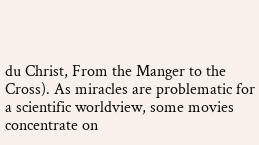du Christ, From the Manger to the Cross). As miracles are problematic for a scientific worldview, some movies concentrate on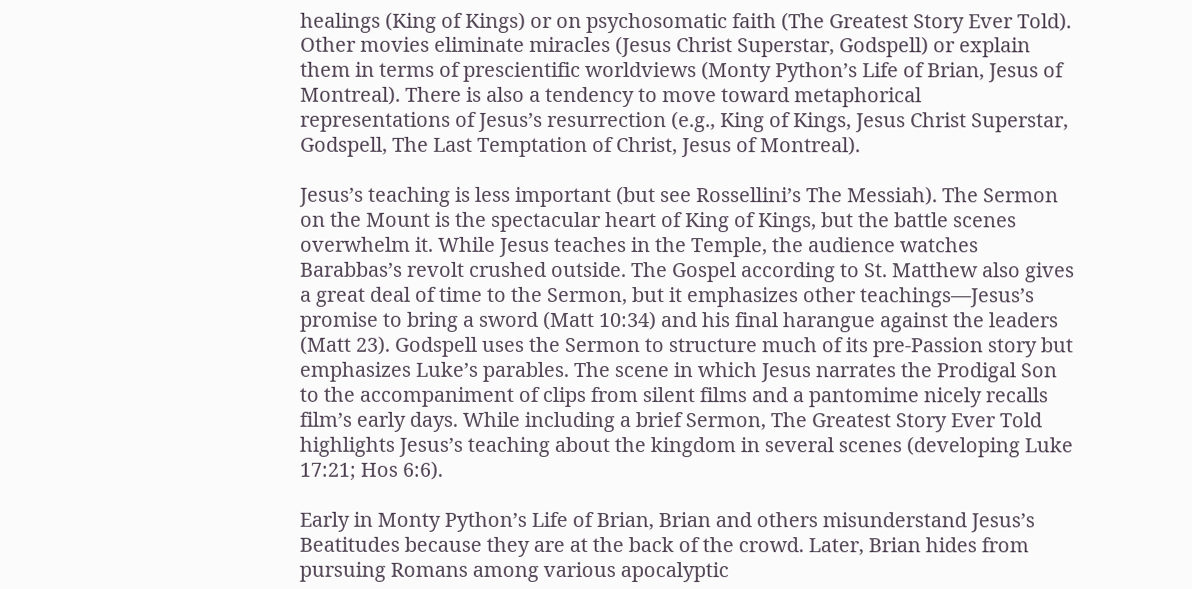healings (King of Kings) or on psychosomatic faith (The Greatest Story Ever Told). Other movies eliminate miracles (Jesus Christ Superstar, Godspell) or explain them in terms of prescientific worldviews (Monty Python’s Life of Brian, Jesus of Montreal). There is also a tendency to move toward metaphorical representations of Jesus’s resurrection (e.g., King of Kings, Jesus Christ Superstar, Godspell, The Last Temptation of Christ, Jesus of Montreal).

Jesus’s teaching is less important (but see Rossellini’s The Messiah). The Sermon on the Mount is the spectacular heart of King of Kings, but the battle scenes overwhelm it. While Jesus teaches in the Temple, the audience watches Barabbas’s revolt crushed outside. The Gospel according to St. Matthew also gives a great deal of time to the Sermon, but it emphasizes other teachings—Jesus’s promise to bring a sword (Matt 10:34) and his final harangue against the leaders (Matt 23). Godspell uses the Sermon to structure much of its pre-Passion story but emphasizes Luke’s parables. The scene in which Jesus narrates the Prodigal Son to the accompaniment of clips from silent films and a pantomime nicely recalls film’s early days. While including a brief Sermon, The Greatest Story Ever Told highlights Jesus’s teaching about the kingdom in several scenes (developing Luke 17:21; Hos 6:6).

Early in Monty Python’s Life of Brian, Brian and others misunderstand Jesus’s Beatitudes because they are at the back of the crowd. Later, Brian hides from pursuing Romans among various apocalyptic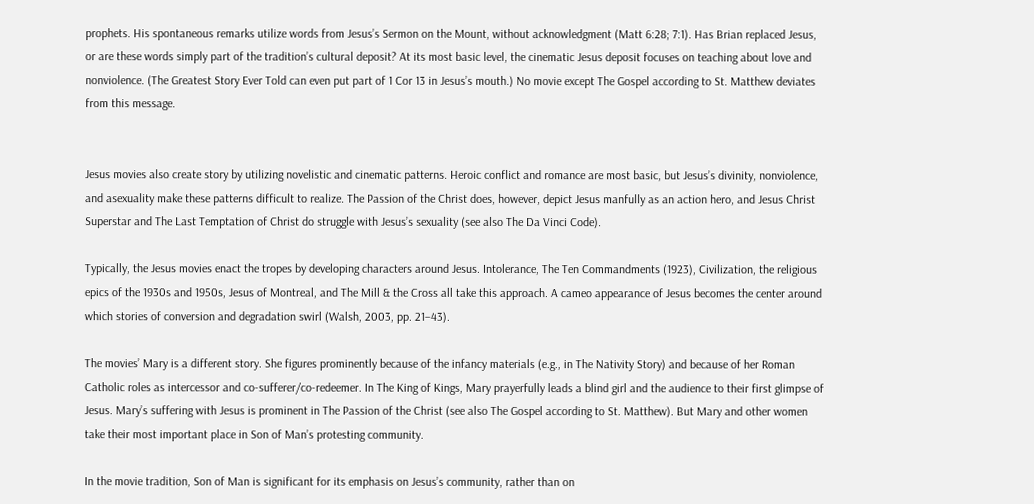prophets. His spontaneous remarks utilize words from Jesus’s Sermon on the Mount, without acknowledgment (Matt 6:28; 7:1). Has Brian replaced Jesus, or are these words simply part of the tradition’s cultural deposit? At its most basic level, the cinematic Jesus deposit focuses on teaching about love and nonviolence. (The Greatest Story Ever Told can even put part of 1 Cor 13 in Jesus’s mouth.) No movie except The Gospel according to St. Matthew deviates from this message.


Jesus movies also create story by utilizing novelistic and cinematic patterns. Heroic conflict and romance are most basic, but Jesus’s divinity, nonviolence, and asexuality make these patterns difficult to realize. The Passion of the Christ does, however, depict Jesus manfully as an action hero, and Jesus Christ Superstar and The Last Temptation of Christ do struggle with Jesus’s sexuality (see also The Da Vinci Code).

Typically, the Jesus movies enact the tropes by developing characters around Jesus. Intolerance, The Ten Commandments (1923), Civilization, the religious epics of the 1930s and 1950s, Jesus of Montreal, and The Mill & the Cross all take this approach. A cameo appearance of Jesus becomes the center around which stories of conversion and degradation swirl (Walsh, 2003, pp. 21–43).

The movies’ Mary is a different story. She figures prominently because of the infancy materials (e.g., in The Nativity Story) and because of her Roman Catholic roles as intercessor and co-sufferer/co-redeemer. In The King of Kings, Mary prayerfully leads a blind girl and the audience to their first glimpse of Jesus. Mary’s suffering with Jesus is prominent in The Passion of the Christ (see also The Gospel according to St. Matthew). But Mary and other women take their most important place in Son of Man’s protesting community.

In the movie tradition, Son of Man is significant for its emphasis on Jesus’s community, rather than on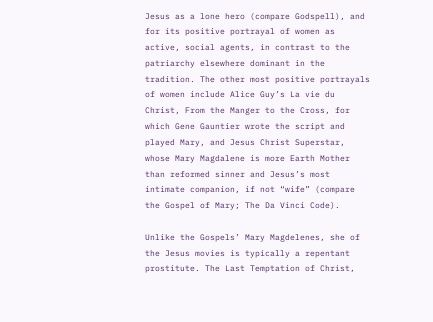Jesus as a lone hero (compare Godspell), and for its positive portrayal of women as active, social agents, in contrast to the patriarchy elsewhere dominant in the tradition. The other most positive portrayals of women include Alice Guy’s La vie du Christ, From the Manger to the Cross, for which Gene Gauntier wrote the script and played Mary, and Jesus Christ Superstar, whose Mary Magdalene is more Earth Mother than reformed sinner and Jesus’s most intimate companion, if not “wife” (compare the Gospel of Mary; The Da Vinci Code).

Unlike the Gospels’ Mary Magdelenes, she of the Jesus movies is typically a repentant prostitute. The Last Temptation of Christ,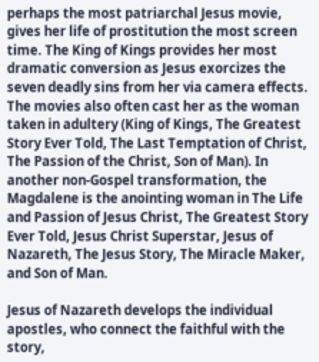perhaps the most patriarchal Jesus movie, gives her life of prostitution the most screen time. The King of Kings provides her most dramatic conversion as Jesus exorcizes the seven deadly sins from her via camera effects. The movies also often cast her as the woman taken in adultery (King of Kings, The Greatest Story Ever Told, The Last Temptation of Christ, The Passion of the Christ, Son of Man). In another non-Gospel transformation, the Magdalene is the anointing woman in The Life and Passion of Jesus Christ, The Greatest Story Ever Told, Jesus Christ Superstar, Jesus of Nazareth, The Jesus Story, The Miracle Maker, and Son of Man.

Jesus of Nazareth develops the individual apostles, who connect the faithful with the story,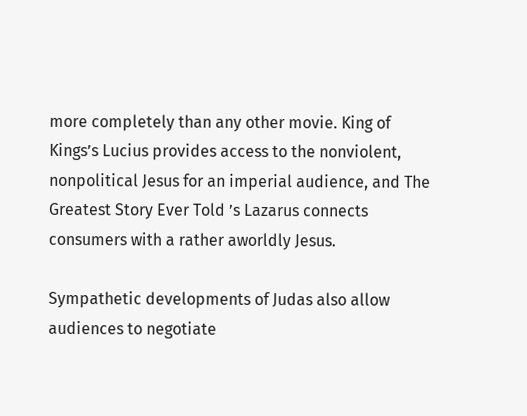more completely than any other movie. King of Kings’s Lucius provides access to the nonviolent, nonpolitical Jesus for an imperial audience, and The Greatest Story Ever Told ’s Lazarus connects consumers with a rather aworldly Jesus.

Sympathetic developments of Judas also allow audiences to negotiate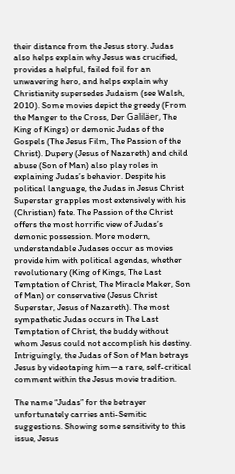their distance from the Jesus story. Judas also helps explain why Jesus was crucified, provides a helpful, failed foil for an unwavering hero, and helps explain why Christianity supersedes Judaism (see Walsh, 2010). Some movies depict the greedy (From the Manger to the Cross, Der Galiläer, The King of Kings) or demonic Judas of the Gospels (The Jesus Film, The Passion of the Christ). Dupery (Jesus of Nazareth) and child abuse (Son of Man) also play roles in explaining Judas’s behavior. Despite his political language, the Judas in Jesus Christ Superstar grapples most extensively with his (Christian) fate. The Passion of the Christ offers the most horrific view of Judas’s demonic possession. More modern, understandable Judases occur as movies provide him with political agendas, whether revolutionary (King of Kings, The Last Temptation of Christ, The Miracle Maker, Son of Man) or conservative (Jesus Christ Superstar, Jesus of Nazareth). The most sympathetic Judas occurs in The Last Temptation of Christ, the buddy without whom Jesus could not accomplish his destiny. Intriguingly, the Judas of Son of Man betrays Jesus by videotaping him—a rare, self-critical comment within the Jesus movie tradition.

The name “Judas” for the betrayer unfortunately carries anti-Semitic suggestions. Showing some sensitivity to this issue, Jesus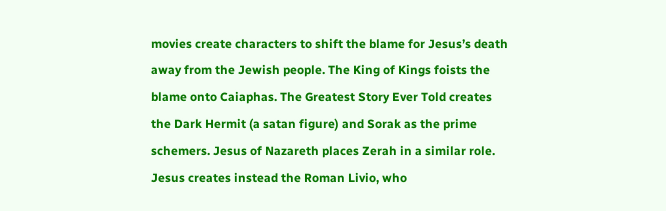movies create characters to shift the blame for Jesus’s death away from the Jewish people. The King of Kings foists the blame onto Caiaphas. The Greatest Story Ever Told creates the Dark Hermit (a satan figure) and Sorak as the prime schemers. Jesus of Nazareth places Zerah in a similar role. Jesus creates instead the Roman Livio, who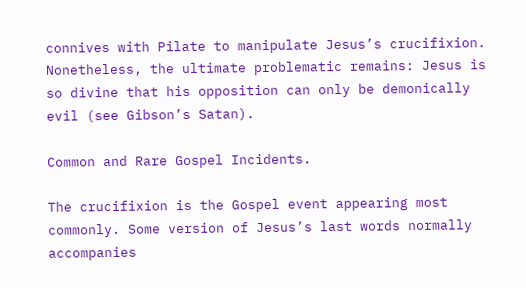connives with Pilate to manipulate Jesus’s crucifixion. Nonetheless, the ultimate problematic remains: Jesus is so divine that his opposition can only be demonically evil (see Gibson’s Satan).

Common and Rare Gospel Incidents.

The crucifixion is the Gospel event appearing most commonly. Some version of Jesus’s last words normally accompanies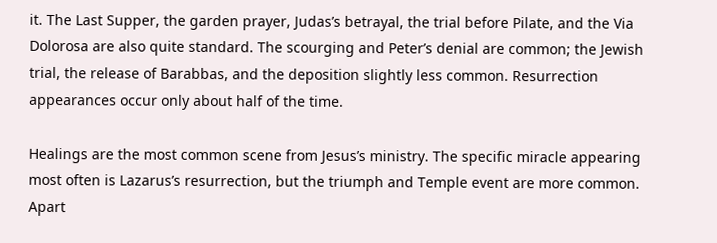it. The Last Supper, the garden prayer, Judas’s betrayal, the trial before Pilate, and the Via Dolorosa are also quite standard. The scourging and Peter’s denial are common; the Jewish trial, the release of Barabbas, and the deposition slightly less common. Resurrection appearances occur only about half of the time.

Healings are the most common scene from Jesus’s ministry. The specific miracle appearing most often is Lazarus’s resurrection, but the triumph and Temple event are more common. Apart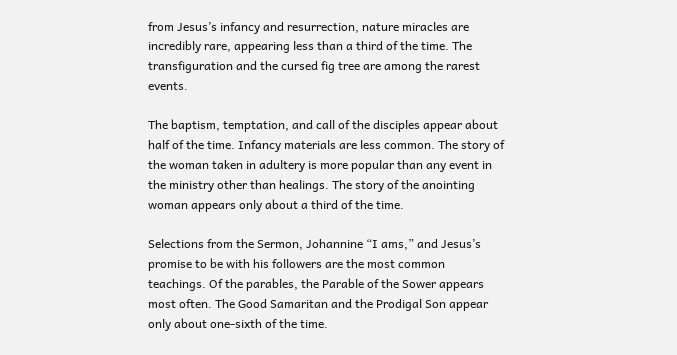from Jesus’s infancy and resurrection, nature miracles are incredibly rare, appearing less than a third of the time. The transfiguration and the cursed fig tree are among the rarest events.

The baptism, temptation, and call of the disciples appear about half of the time. Infancy materials are less common. The story of the woman taken in adultery is more popular than any event in the ministry other than healings. The story of the anointing woman appears only about a third of the time.

Selections from the Sermon, Johannine “I ams,” and Jesus’s promise to be with his followers are the most common teachings. Of the parables, the Parable of the Sower appears most often. The Good Samaritan and the Prodigal Son appear only about one-sixth of the time.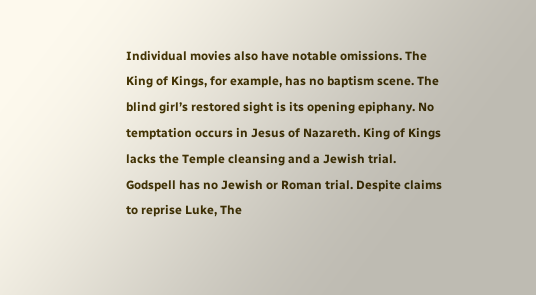Individual movies also have notable omissions. The King of Kings, for example, has no baptism scene. The blind girl’s restored sight is its opening epiphany. No temptation occurs in Jesus of Nazareth. King of Kings lacks the Temple cleansing and a Jewish trial. Godspell has no Jewish or Roman trial. Despite claims to reprise Luke, The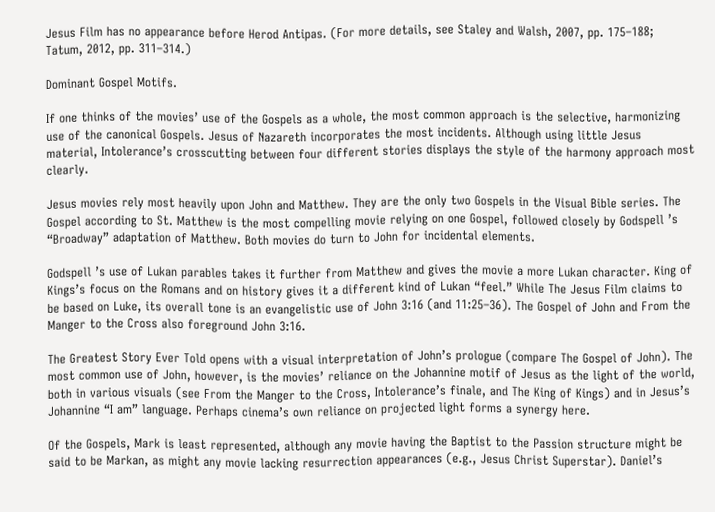Jesus Film has no appearance before Herod Antipas. (For more details, see Staley and Walsh, 2007, pp. 175–188; Tatum, 2012, pp. 311–314.)

Dominant Gospel Motifs.

If one thinks of the movies’ use of the Gospels as a whole, the most common approach is the selective, harmonizing use of the canonical Gospels. Jesus of Nazareth incorporates the most incidents. Although using little Jesus material, Intolerance’s crosscutting between four different stories displays the style of the harmony approach most clearly.

Jesus movies rely most heavily upon John and Matthew. They are the only two Gospels in the Visual Bible series. The Gospel according to St. Matthew is the most compelling movie relying on one Gospel, followed closely by Godspell ’s “Broadway” adaptation of Matthew. Both movies do turn to John for incidental elements.

Godspell ’s use of Lukan parables takes it further from Matthew and gives the movie a more Lukan character. King of Kings’s focus on the Romans and on history gives it a different kind of Lukan “feel.” While The Jesus Film claims to be based on Luke, its overall tone is an evangelistic use of John 3:16 (and 11:25–36). The Gospel of John and From the Manger to the Cross also foreground John 3:16.

The Greatest Story Ever Told opens with a visual interpretation of John’s prologue (compare The Gospel of John). The most common use of John, however, is the movies’ reliance on the Johannine motif of Jesus as the light of the world, both in various visuals (see From the Manger to the Cross, Intolerance’s finale, and The King of Kings) and in Jesus’s Johannine “I am” language. Perhaps cinema’s own reliance on projected light forms a synergy here.

Of the Gospels, Mark is least represented, although any movie having the Baptist to the Passion structure might be said to be Markan, as might any movie lacking resurrection appearances (e.g., Jesus Christ Superstar). Daniel’s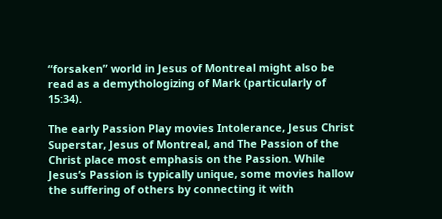“forsaken” world in Jesus of Montreal might also be read as a demythologizing of Mark (particularly of 15:34).

The early Passion Play movies Intolerance, Jesus Christ Superstar, Jesus of Montreal, and The Passion of the Christ place most emphasis on the Passion. While Jesus’s Passion is typically unique, some movies hallow the suffering of others by connecting it with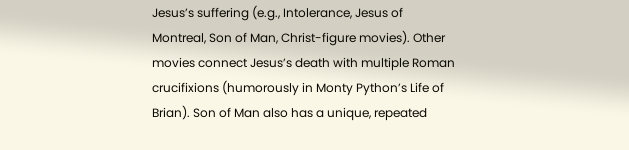Jesus’s suffering (e.g., Intolerance, Jesus of Montreal, Son of Man, Christ-figure movies). Other movies connect Jesus’s death with multiple Roman crucifixions (humorously in Monty Python’s Life of Brian). Son of Man also has a unique, repeated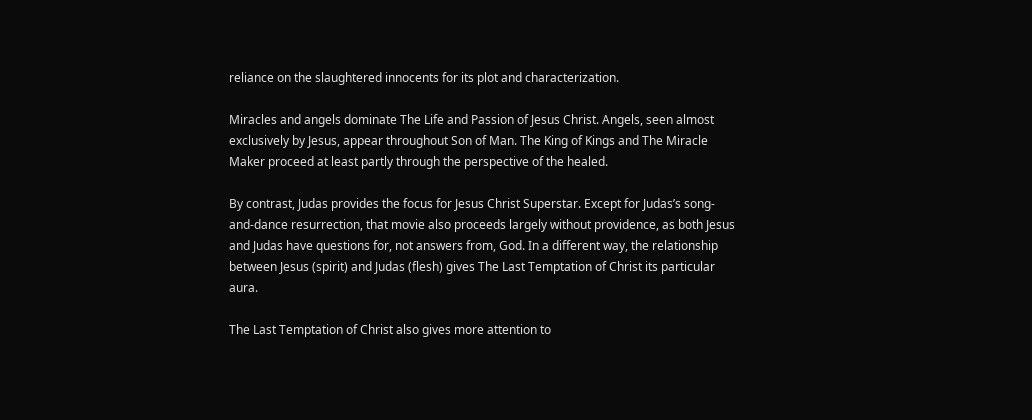reliance on the slaughtered innocents for its plot and characterization.

Miracles and angels dominate The Life and Passion of Jesus Christ. Angels, seen almost exclusively by Jesus, appear throughout Son of Man. The King of Kings and The Miracle Maker proceed at least partly through the perspective of the healed.

By contrast, Judas provides the focus for Jesus Christ Superstar. Except for Judas’s song-and-dance resurrection, that movie also proceeds largely without providence, as both Jesus and Judas have questions for, not answers from, God. In a different way, the relationship between Jesus (spirit) and Judas (flesh) gives The Last Temptation of Christ its particular aura.

The Last Temptation of Christ also gives more attention to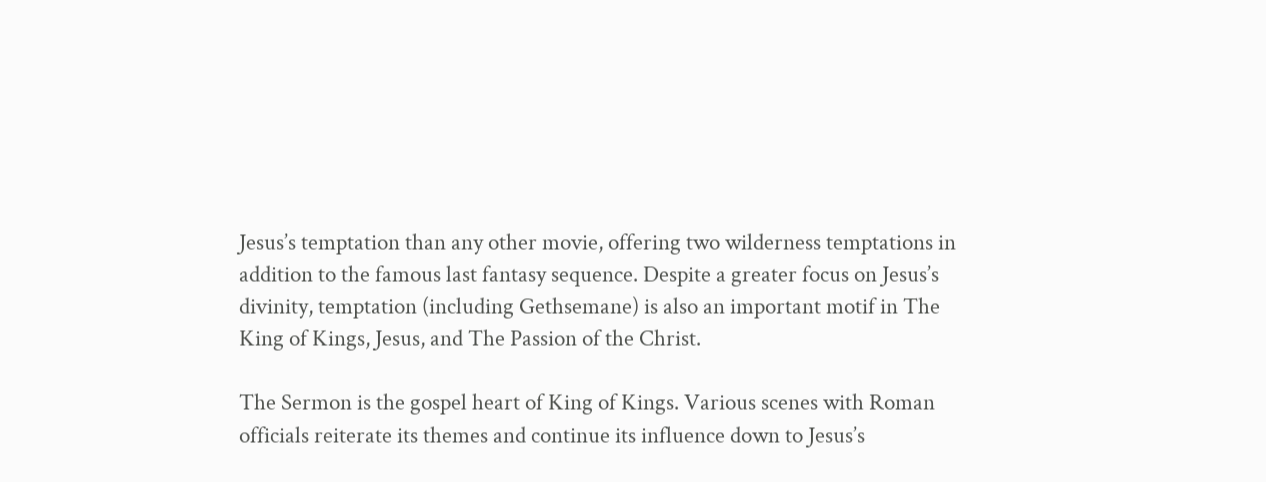Jesus’s temptation than any other movie, offering two wilderness temptations in addition to the famous last fantasy sequence. Despite a greater focus on Jesus’s divinity, temptation (including Gethsemane) is also an important motif in The King of Kings, Jesus, and The Passion of the Christ.

The Sermon is the gospel heart of King of Kings. Various scenes with Roman officials reiterate its themes and continue its influence down to Jesus’s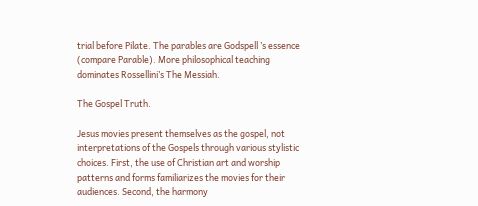trial before Pilate. The parables are Godspell ’s essence (compare Parable). More philosophical teaching dominates Rossellini’s The Messiah.

The Gospel Truth.

Jesus movies present themselves as the gospel, not interpretations of the Gospels through various stylistic choices. First, the use of Christian art and worship patterns and forms familiarizes the movies for their audiences. Second, the harmony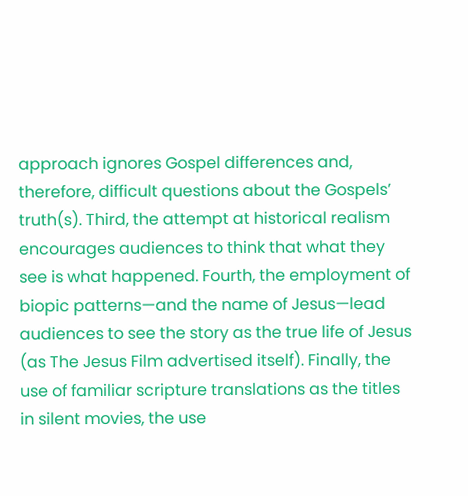approach ignores Gospel differences and, therefore, difficult questions about the Gospels’ truth(s). Third, the attempt at historical realism encourages audiences to think that what they see is what happened. Fourth, the employment of biopic patterns—and the name of Jesus—lead audiences to see the story as the true life of Jesus (as The Jesus Film advertised itself). Finally, the use of familiar scripture translations as the titles in silent movies, the use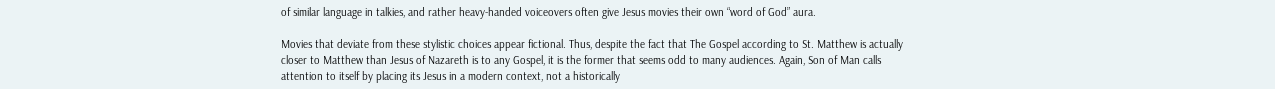of similar language in talkies, and rather heavy-handed voiceovers often give Jesus movies their own “word of God” aura.

Movies that deviate from these stylistic choices appear fictional. Thus, despite the fact that The Gospel according to St. Matthew is actually closer to Matthew than Jesus of Nazareth is to any Gospel, it is the former that seems odd to many audiences. Again, Son of Man calls attention to itself by placing its Jesus in a modern context, not a historically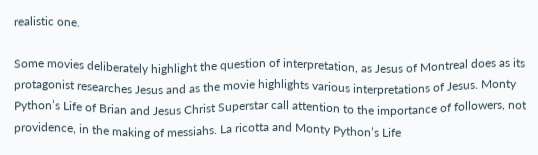realistic one.

Some movies deliberately highlight the question of interpretation, as Jesus of Montreal does as its protagonist researches Jesus and as the movie highlights various interpretations of Jesus. Monty Python’s Life of Brian and Jesus Christ Superstar call attention to the importance of followers, not providence, in the making of messiahs. La ricotta and Monty Python’s Life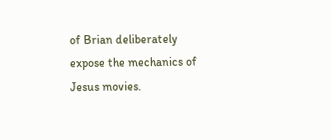of Brian deliberately expose the mechanics of Jesus movies.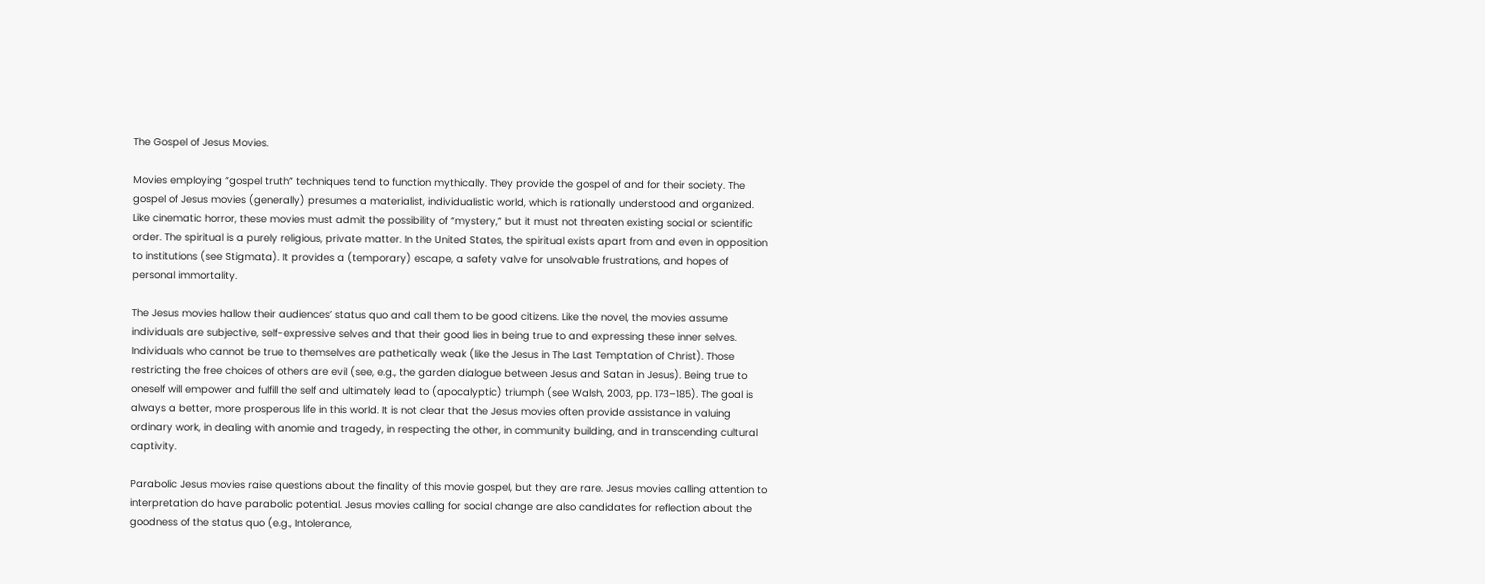The Gospel of Jesus Movies.

Movies employing “gospel truth” techniques tend to function mythically. They provide the gospel of and for their society. The gospel of Jesus movies (generally) presumes a materialist, individualistic world, which is rationally understood and organized. Like cinematic horror, these movies must admit the possibility of “mystery,” but it must not threaten existing social or scientific order. The spiritual is a purely religious, private matter. In the United States, the spiritual exists apart from and even in opposition to institutions (see Stigmata). It provides a (temporary) escape, a safety valve for unsolvable frustrations, and hopes of personal immortality.

The Jesus movies hallow their audiences’ status quo and call them to be good citizens. Like the novel, the movies assume individuals are subjective, self-expressive selves and that their good lies in being true to and expressing these inner selves. Individuals who cannot be true to themselves are pathetically weak (like the Jesus in The Last Temptation of Christ). Those restricting the free choices of others are evil (see, e.g., the garden dialogue between Jesus and Satan in Jesus). Being true to oneself will empower and fulfill the self and ultimately lead to (apocalyptic) triumph (see Walsh, 2003, pp. 173–185). The goal is always a better, more prosperous life in this world. It is not clear that the Jesus movies often provide assistance in valuing ordinary work, in dealing with anomie and tragedy, in respecting the other, in community building, and in transcending cultural captivity.

Parabolic Jesus movies raise questions about the finality of this movie gospel, but they are rare. Jesus movies calling attention to interpretation do have parabolic potential. Jesus movies calling for social change are also candidates for reflection about the goodness of the status quo (e.g., Intolerance,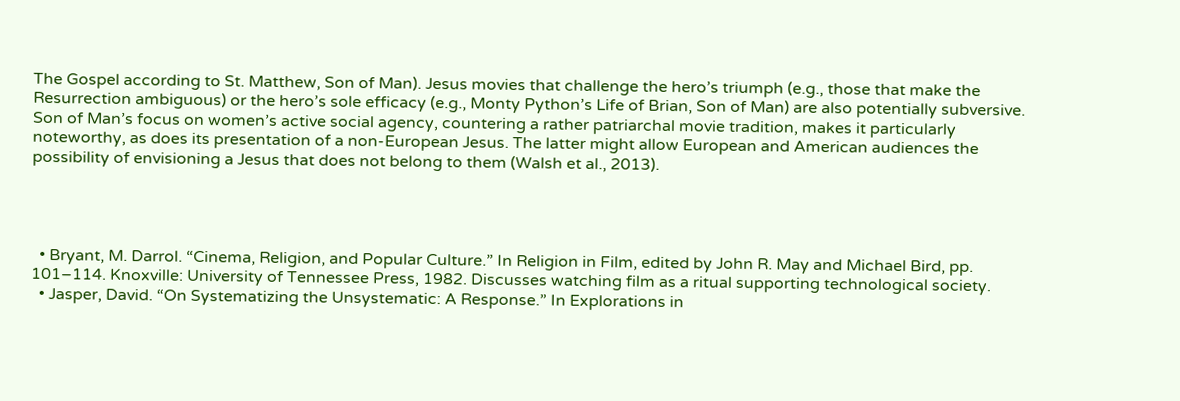The Gospel according to St. Matthew, Son of Man). Jesus movies that challenge the hero’s triumph (e.g., those that make the Resurrection ambiguous) or the hero’s sole efficacy (e.g., Monty Python’s Life of Brian, Son of Man) are also potentially subversive. Son of Man’s focus on women’s active social agency, countering a rather patriarchal movie tradition, makes it particularly noteworthy, as does its presentation of a non-European Jesus. The latter might allow European and American audiences the possibility of envisioning a Jesus that does not belong to them (Walsh et al., 2013).




  • Bryant, M. Darrol. “Cinema, Religion, and Popular Culture.” In Religion in Film, edited by John R. May and Michael Bird, pp. 101–114. Knoxville: University of Tennessee Press, 1982. Discusses watching film as a ritual supporting technological society.
  • Jasper, David. “On Systematizing the Unsystematic: A Response.” In Explorations in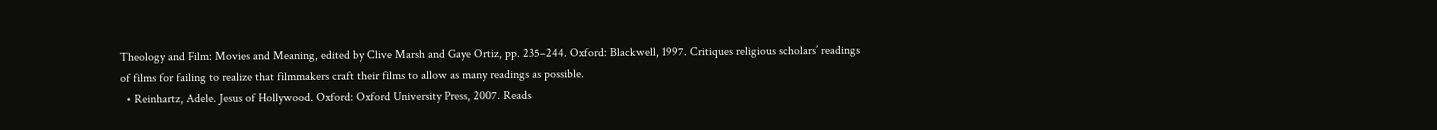Theology and Film: Movies and Meaning, edited by Clive Marsh and Gaye Ortiz, pp. 235–244. Oxford: Blackwell, 1997. Critiques religious scholars’ readings of films for failing to realize that filmmakers craft their films to allow as many readings as possible.
  • Reinhartz, Adele. Jesus of Hollywood. Oxford: Oxford University Press, 2007. Reads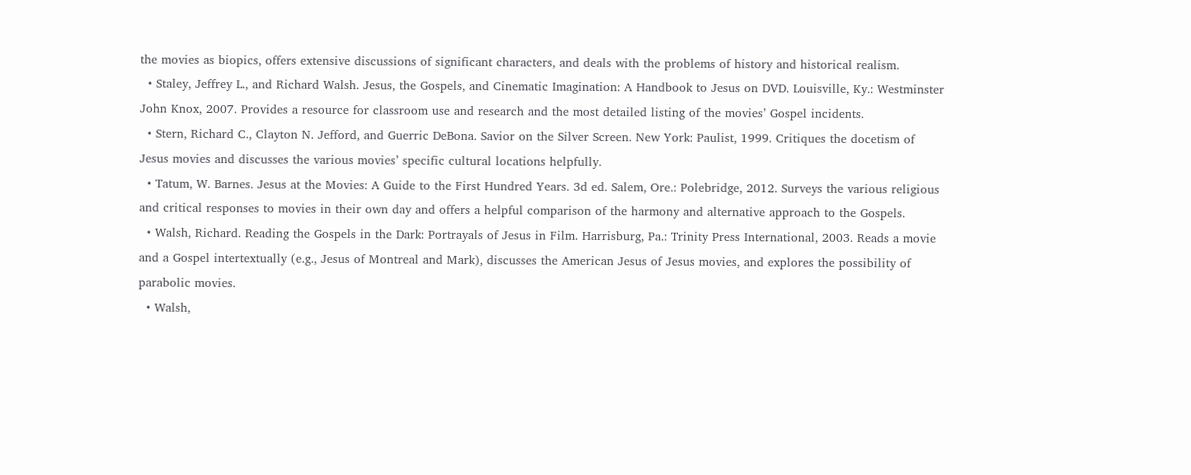the movies as biopics, offers extensive discussions of significant characters, and deals with the problems of history and historical realism.
  • Staley, Jeffrey L., and Richard Walsh. Jesus, the Gospels, and Cinematic Imagination: A Handbook to Jesus on DVD. Louisville, Ky.: Westminster John Knox, 2007. Provides a resource for classroom use and research and the most detailed listing of the movies’ Gospel incidents.
  • Stern, Richard C., Clayton N. Jefford, and Guerric DeBona. Savior on the Silver Screen. New York: Paulist, 1999. Critiques the docetism of Jesus movies and discusses the various movies’ specific cultural locations helpfully.
  • Tatum, W. Barnes. Jesus at the Movies: A Guide to the First Hundred Years. 3d ed. Salem, Ore.: Polebridge, 2012. Surveys the various religious and critical responses to movies in their own day and offers a helpful comparison of the harmony and alternative approach to the Gospels.
  • Walsh, Richard. Reading the Gospels in the Dark: Portrayals of Jesus in Film. Harrisburg, Pa.: Trinity Press International, 2003. Reads a movie and a Gospel intertextually (e.g., Jesus of Montreal and Mark), discusses the American Jesus of Jesus movies, and explores the possibility of parabolic movies.
  • Walsh,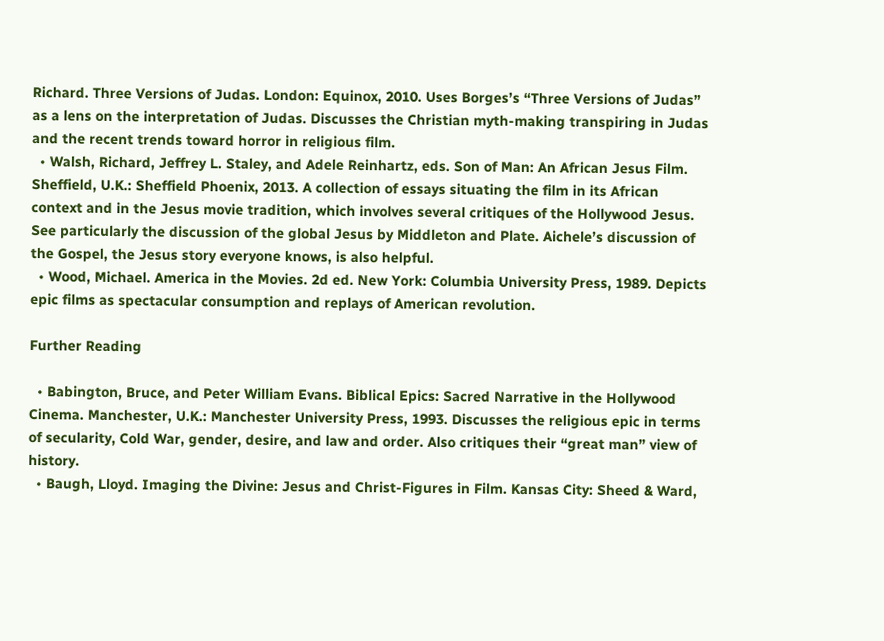Richard. Three Versions of Judas. London: Equinox, 2010. Uses Borges’s “Three Versions of Judas” as a lens on the interpretation of Judas. Discusses the Christian myth-making transpiring in Judas and the recent trends toward horror in religious film.
  • Walsh, Richard, Jeffrey L. Staley, and Adele Reinhartz, eds. Son of Man: An African Jesus Film. Sheffield, U.K.: Sheffield Phoenix, 2013. A collection of essays situating the film in its African context and in the Jesus movie tradition, which involves several critiques of the Hollywood Jesus. See particularly the discussion of the global Jesus by Middleton and Plate. Aichele’s discussion of the Gospel, the Jesus story everyone knows, is also helpful.
  • Wood, Michael. America in the Movies. 2d ed. New York: Columbia University Press, 1989. Depicts epic films as spectacular consumption and replays of American revolution.

Further Reading

  • Babington, Bruce, and Peter William Evans. Biblical Epics: Sacred Narrative in the Hollywood Cinema. Manchester, U.K.: Manchester University Press, 1993. Discusses the religious epic in terms of secularity, Cold War, gender, desire, and law and order. Also critiques their “great man” view of history.
  • Baugh, Lloyd. Imaging the Divine: Jesus and Christ-Figures in Film. Kansas City: Sheed & Ward,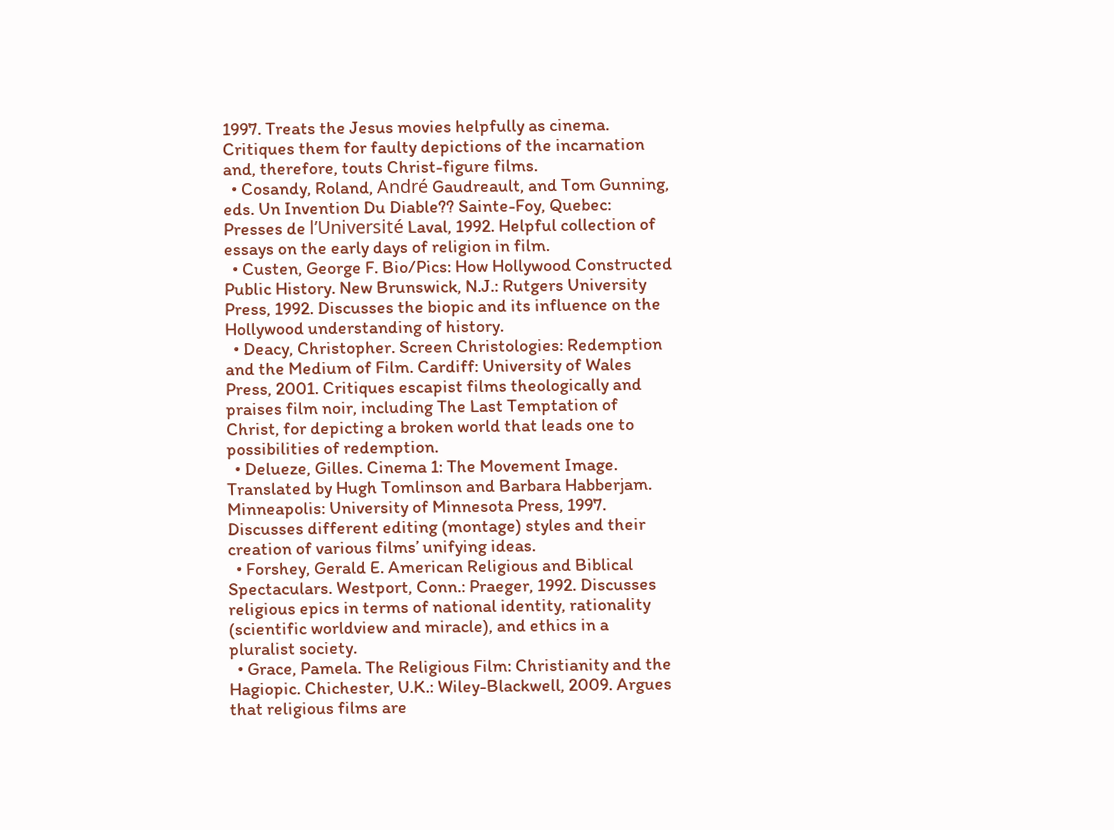1997. Treats the Jesus movies helpfully as cinema. Critiques them for faulty depictions of the incarnation and, therefore, touts Christ-figure films.
  • Cosandy, Roland, André Gaudreault, and Tom Gunning, eds. Un Invention Du Diable?? Sainte-Foy, Quebec: Presses de l’Université Laval, 1992. Helpful collection of essays on the early days of religion in film.
  • Custen, George F. Bio/Pics: How Hollywood Constructed Public History. New Brunswick, N.J.: Rutgers University Press, 1992. Discusses the biopic and its influence on the Hollywood understanding of history.
  • Deacy, Christopher. Screen Christologies: Redemption and the Medium of Film. Cardiff: University of Wales Press, 2001. Critiques escapist films theologically and praises film noir, including The Last Temptation of Christ, for depicting a broken world that leads one to possibilities of redemption.
  • Delueze, Gilles. Cinema 1: The Movement Image. Translated by Hugh Tomlinson and Barbara Habberjam. Minneapolis: University of Minnesota Press, 1997. Discusses different editing (montage) styles and their creation of various films’ unifying ideas.
  • Forshey, Gerald E. American Religious and Biblical Spectaculars. Westport, Conn.: Praeger, 1992. Discusses religious epics in terms of national identity, rationality (scientific worldview and miracle), and ethics in a pluralist society.
  • Grace, Pamela. The Religious Film: Christianity and the Hagiopic. Chichester, U.K.: Wiley-Blackwell, 2009. Argues that religious films are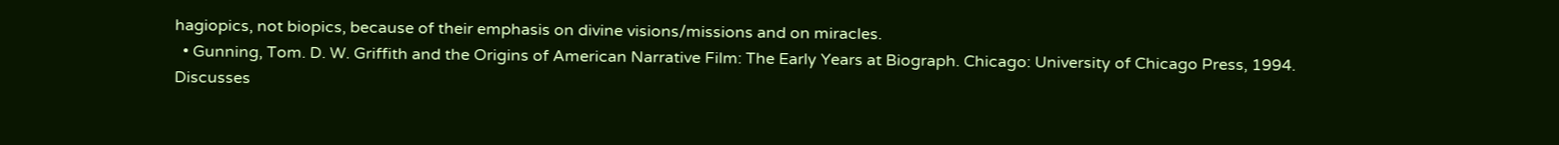hagiopics, not biopics, because of their emphasis on divine visions/missions and on miracles.
  • Gunning, Tom. D. W. Griffith and the Origins of American Narrative Film: The Early Years at Biograph. Chicago: University of Chicago Press, 1994. Discusses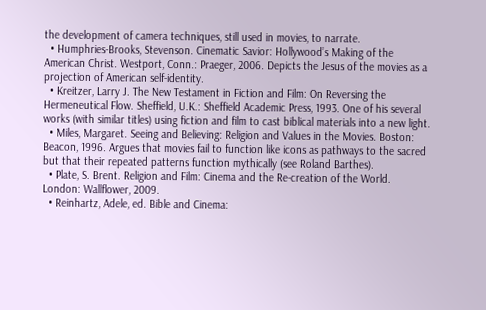the development of camera techniques, still used in movies, to narrate.
  • Humphries-Brooks, Stevenson. Cinematic Savior: Hollywood’s Making of the American Christ. Westport, Conn.: Praeger, 2006. Depicts the Jesus of the movies as a projection of American self-identity.
  • Kreitzer, Larry J. The New Testament in Fiction and Film: On Reversing the Hermeneutical Flow. Sheffield, U.K.: Sheffield Academic Press, 1993. One of his several works (with similar titles) using fiction and film to cast biblical materials into a new light.
  • Miles, Margaret. Seeing and Believing: Religion and Values in the Movies. Boston: Beacon, 1996. Argues that movies fail to function like icons as pathways to the sacred but that their repeated patterns function mythically (see Roland Barthes).
  • Plate, S. Brent. Religion and Film: Cinema and the Re-creation of the World. London: Wallflower, 2009.
  • Reinhartz, Adele, ed. Bible and Cinema: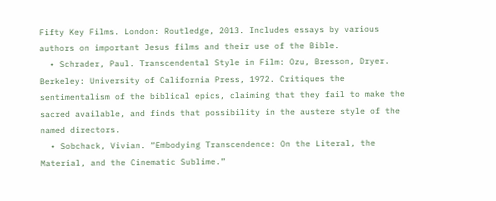Fifty Key Films. London: Routledge, 2013. Includes essays by various authors on important Jesus films and their use of the Bible.
  • Schrader, Paul. Transcendental Style in Film: Ozu, Bresson, Dryer. Berkeley: University of California Press, 1972. Critiques the sentimentalism of the biblical epics, claiming that they fail to make the sacred available, and finds that possibility in the austere style of the named directors.
  • Sobchack, Vivian. “Embodying Transcendence: On the Literal, the Material, and the Cinematic Sublime.”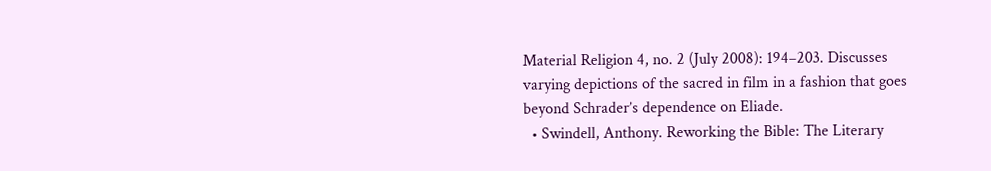Material Religion 4, no. 2 (July 2008): 194–203. Discusses varying depictions of the sacred in film in a fashion that goes beyond Schrader’s dependence on Eliade.
  • Swindell, Anthony. Reworking the Bible: The Literary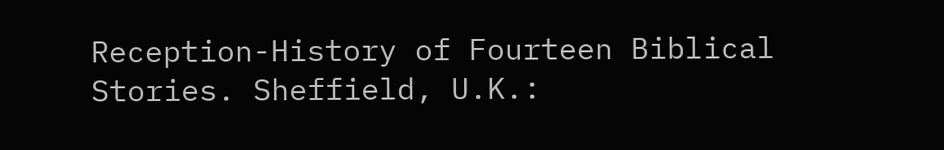Reception-History of Fourteen Biblical Stories. Sheffield, U.K.: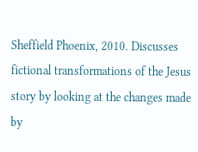Sheffield Phoenix, 2010. Discusses fictional transformations of the Jesus story by looking at the changes made by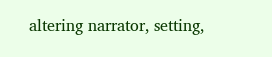altering narrator, setting,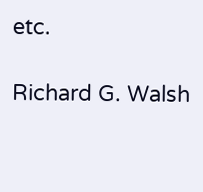etc.

Richard G. Walsh